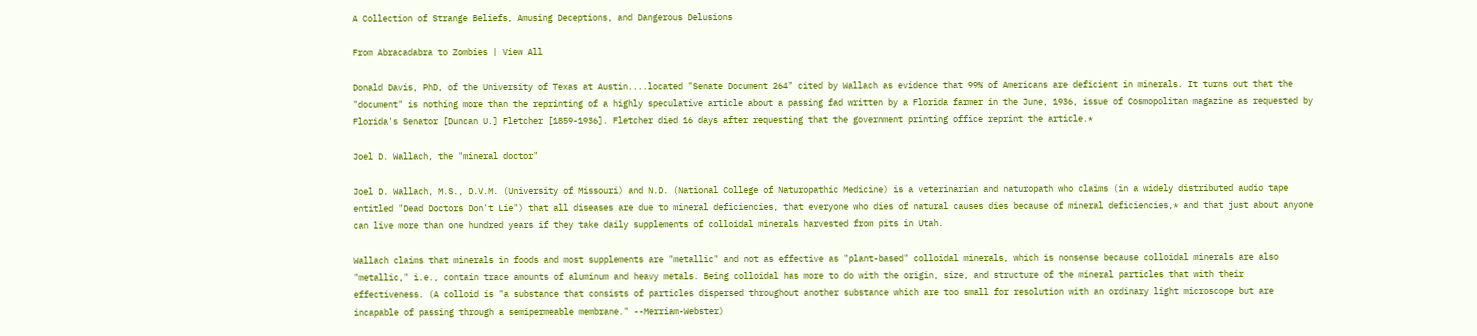A Collection of Strange Beliefs, Amusing Deceptions, and Dangerous Delusions

From Abracadabra to Zombies | View All

Donald Davis, PhD, of the University of Texas at Austin....located "Senate Document 264" cited by Wallach as evidence that 99% of Americans are deficient in minerals. It turns out that the "document" is nothing more than the reprinting of a highly speculative article about a passing fad written by a Florida farmer in the June, 1936, issue of Cosmopolitan magazine as requested by Florida's Senator [Duncan U.] Fletcher [1859-1936]. Fletcher died 16 days after requesting that the government printing office reprint the article.*

Joel D. Wallach, the "mineral doctor"

Joel D. Wallach, M.S., D.V.M. (University of Missouri) and N.D. (National College of Naturopathic Medicine) is a veterinarian and naturopath who claims (in a widely distributed audio tape entitled "Dead Doctors Don't Lie") that all diseases are due to mineral deficiencies, that everyone who dies of natural causes dies because of mineral deficiencies,* and that just about anyone can live more than one hundred years if they take daily supplements of colloidal minerals harvested from pits in Utah.

Wallach claims that minerals in foods and most supplements are "metallic" and not as effective as "plant-based" colloidal minerals, which is nonsense because colloidal minerals are also "metallic," i.e., contain trace amounts of aluminum and heavy metals. Being colloidal has more to do with the origin, size, and structure of the mineral particles that with their effectiveness. (A colloid is "a substance that consists of particles dispersed throughout another substance which are too small for resolution with an ordinary light microscope but are incapable of passing through a semipermeable membrane." --Merriam-Webster)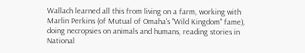Wallach learned all this from living on a farm, working with Marlin Perkins (of Mutual of Omaha's "Wild Kingdom" fame), doing necropsies on animals and humans, reading stories in National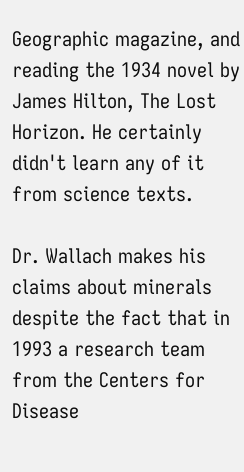Geographic magazine, and reading the 1934 novel by James Hilton, The Lost Horizon. He certainly didn't learn any of it from science texts.

Dr. Wallach makes his claims about minerals despite the fact that in 1993 a research team from the Centers for Disease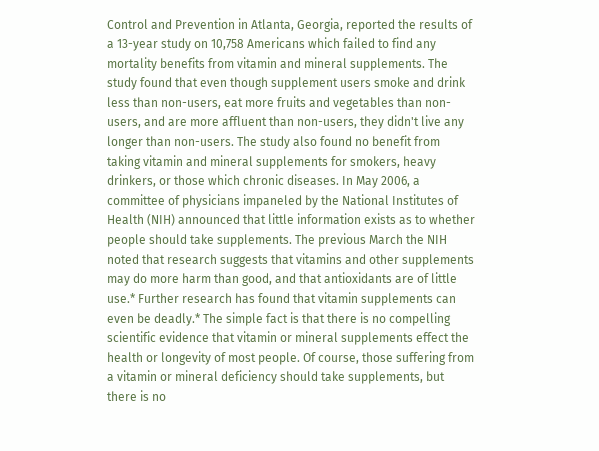Control and Prevention in Atlanta, Georgia, reported the results of a 13-year study on 10,758 Americans which failed to find any mortality benefits from vitamin and mineral supplements. The study found that even though supplement users smoke and drink less than non-users, eat more fruits and vegetables than non-users, and are more affluent than non-users, they didn't live any longer than non-users. The study also found no benefit from taking vitamin and mineral supplements for smokers, heavy drinkers, or those which chronic diseases. In May 2006, a committee of physicians impaneled by the National Institutes of Health (NIH) announced that little information exists as to whether people should take supplements. The previous March the NIH noted that research suggests that vitamins and other supplements may do more harm than good, and that antioxidants are of little use.* Further research has found that vitamin supplements can even be deadly.* The simple fact is that there is no compelling scientific evidence that vitamin or mineral supplements effect the health or longevity of most people. Of course, those suffering from a vitamin or mineral deficiency should take supplements, but there is no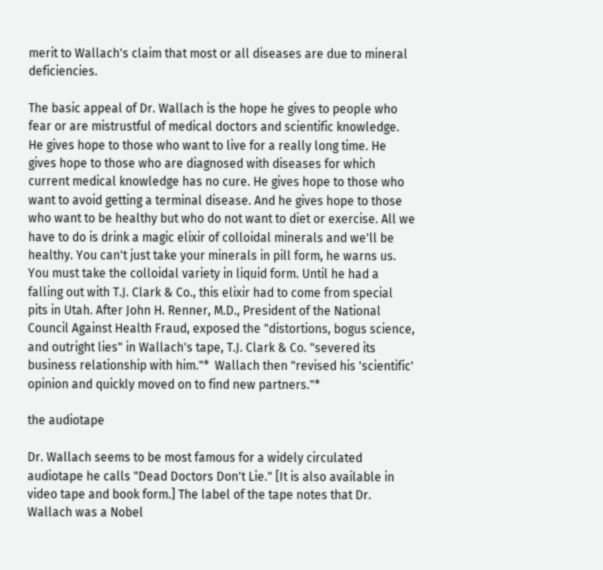merit to Wallach's claim that most or all diseases are due to mineral deficiencies.

The basic appeal of Dr. Wallach is the hope he gives to people who fear or are mistrustful of medical doctors and scientific knowledge. He gives hope to those who want to live for a really long time. He gives hope to those who are diagnosed with diseases for which current medical knowledge has no cure. He gives hope to those who want to avoid getting a terminal disease. And he gives hope to those who want to be healthy but who do not want to diet or exercise. All we have to do is drink a magic elixir of colloidal minerals and we'll be healthy. You can't just take your minerals in pill form, he warns us. You must take the colloidal variety in liquid form. Until he had a falling out with T.J. Clark & Co., this elixir had to come from special pits in Utah. After John H. Renner, M.D., President of the National Council Against Health Fraud, exposed the "distortions, bogus science, and outright lies" in Wallach's tape, T.J. Clark & Co. "severed its business relationship with him."*  Wallach then "revised his 'scientific' opinion and quickly moved on to find new partners."*

the audiotape

Dr. Wallach seems to be most famous for a widely circulated audiotape he calls "Dead Doctors Don't Lie." [It is also available in video tape and book form.] The label of the tape notes that Dr. Wallach was a Nobel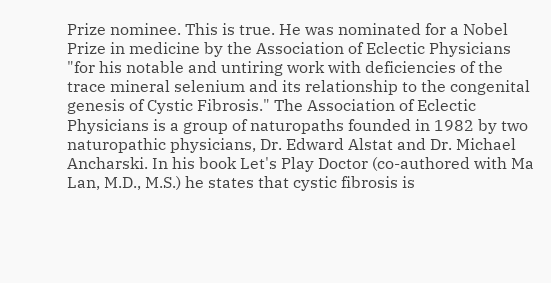Prize nominee. This is true. He was nominated for a Nobel Prize in medicine by the Association of Eclectic Physicians "for his notable and untiring work with deficiencies of the trace mineral selenium and its relationship to the congenital genesis of Cystic Fibrosis." The Association of Eclectic Physicians is a group of naturopaths founded in 1982 by two naturopathic physicians, Dr. Edward Alstat and Dr. Michael Ancharski. In his book Let's Play Doctor (co-authored with Ma Lan, M.D., M.S.) he states that cystic fibrosis is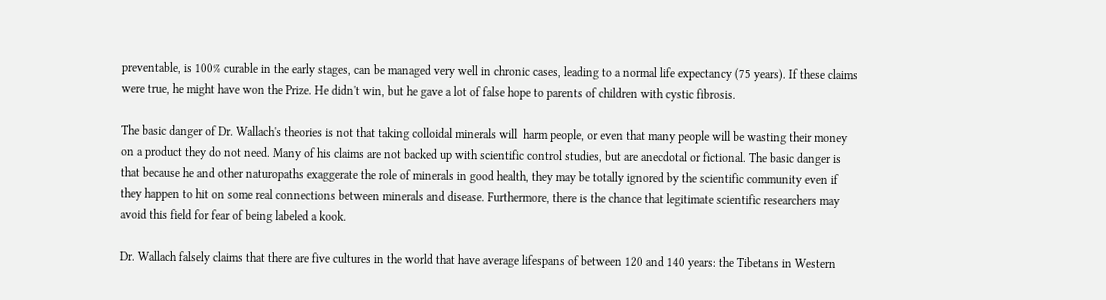preventable, is 100% curable in the early stages, can be managed very well in chronic cases, leading to a normal life expectancy (75 years). If these claims were true, he might have won the Prize. He didn't win, but he gave a lot of false hope to parents of children with cystic fibrosis.

The basic danger of Dr. Wallach's theories is not that taking colloidal minerals will  harm people, or even that many people will be wasting their money on a product they do not need. Many of his claims are not backed up with scientific control studies, but are anecdotal or fictional. The basic danger is that because he and other naturopaths exaggerate the role of minerals in good health, they may be totally ignored by the scientific community even if they happen to hit on some real connections between minerals and disease. Furthermore, there is the chance that legitimate scientific researchers may avoid this field for fear of being labeled a kook.

Dr. Wallach falsely claims that there are five cultures in the world that have average lifespans of between 120 and 140 years: the Tibetans in Western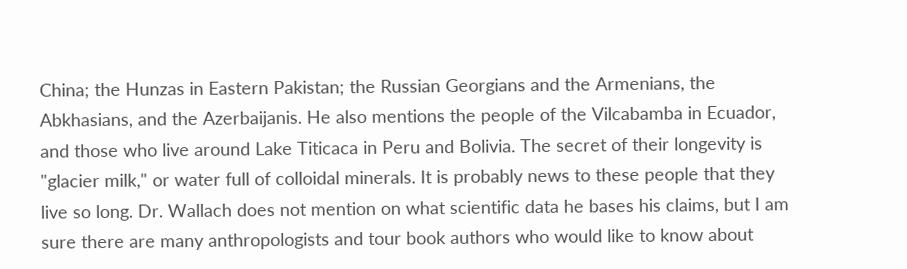China; the Hunzas in Eastern Pakistan; the Russian Georgians and the Armenians, the Abkhasians, and the Azerbaijanis. He also mentions the people of the Vilcabamba in Ecuador, and those who live around Lake Titicaca in Peru and Bolivia. The secret of their longevity is "glacier milk," or water full of colloidal minerals. It is probably news to these people that they live so long. Dr. Wallach does not mention on what scientific data he bases his claims, but I am sure there are many anthropologists and tour book authors who would like to know about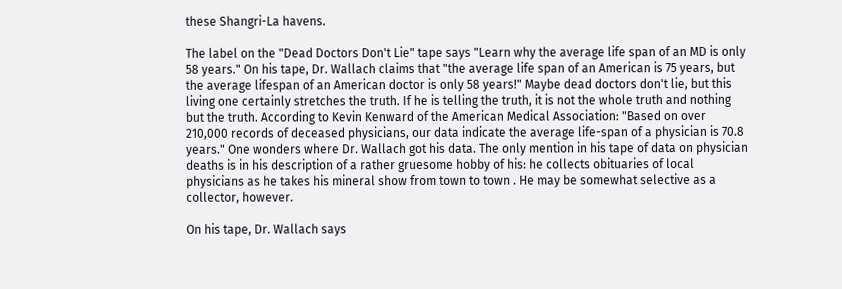these Shangri-La havens.

The label on the "Dead Doctors Don't Lie" tape says "Learn why the average life span of an MD is only 58 years." On his tape, Dr. Wallach claims that "the average life span of an American is 75 years, but the average lifespan of an American doctor is only 58 years!" Maybe dead doctors don't lie, but this living one certainly stretches the truth. If he is telling the truth, it is not the whole truth and nothing but the truth. According to Kevin Kenward of the American Medical Association: "Based on over 210,000 records of deceased physicians, our data indicate the average life-span of a physician is 70.8 years." One wonders where Dr. Wallach got his data. The only mention in his tape of data on physician deaths is in his description of a rather gruesome hobby of his: he collects obituaries of local physicians as he takes his mineral show from town to town . He may be somewhat selective as a collector, however.

On his tape, Dr. Wallach says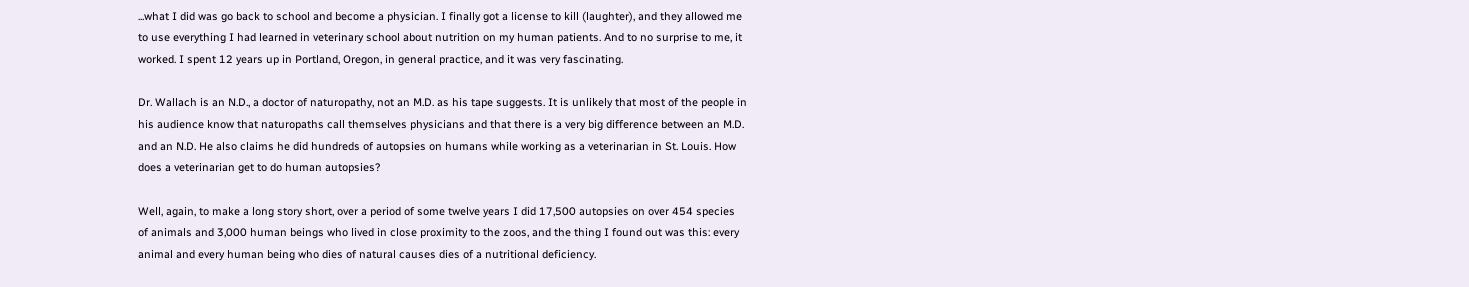...what I did was go back to school and become a physician. I finally got a license to kill (laughter), and they allowed me to use everything I had learned in veterinary school about nutrition on my human patients. And to no surprise to me, it worked. I spent 12 years up in Portland, Oregon, in general practice, and it was very fascinating.

Dr. Wallach is an N.D., a doctor of naturopathy, not an M.D. as his tape suggests. It is unlikely that most of the people in his audience know that naturopaths call themselves physicians and that there is a very big difference between an M.D. and an N.D. He also claims he did hundreds of autopsies on humans while working as a veterinarian in St. Louis. How does a veterinarian get to do human autopsies?

Well, again, to make a long story short, over a period of some twelve years I did 17,500 autopsies on over 454 species of animals and 3,000 human beings who lived in close proximity to the zoos, and the thing I found out was this: every animal and every human being who dies of natural causes dies of a nutritional deficiency.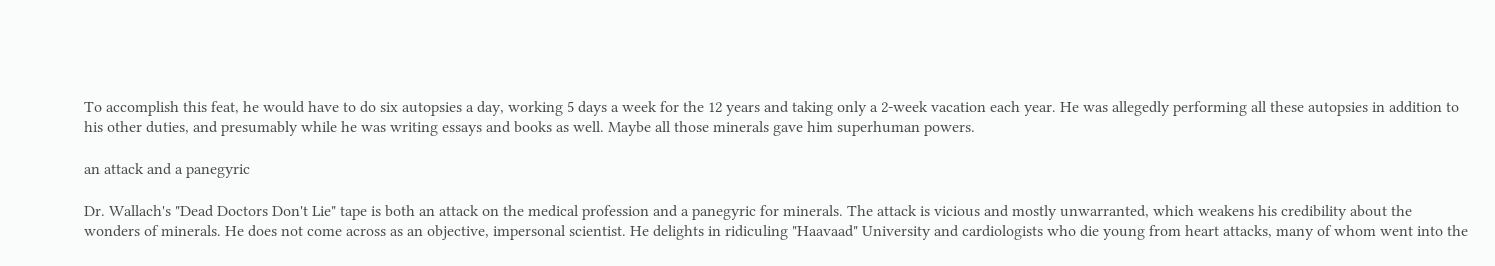To accomplish this feat, he would have to do six autopsies a day, working 5 days a week for the 12 years and taking only a 2-week vacation each year. He was allegedly performing all these autopsies in addition to his other duties, and presumably while he was writing essays and books as well. Maybe all those minerals gave him superhuman powers.

an attack and a panegyric

Dr. Wallach's "Dead Doctors Don't Lie" tape is both an attack on the medical profession and a panegyric for minerals. The attack is vicious and mostly unwarranted, which weakens his credibility about the wonders of minerals. He does not come across as an objective, impersonal scientist. He delights in ridiculing "Haavaad" University and cardiologists who die young from heart attacks, many of whom went into the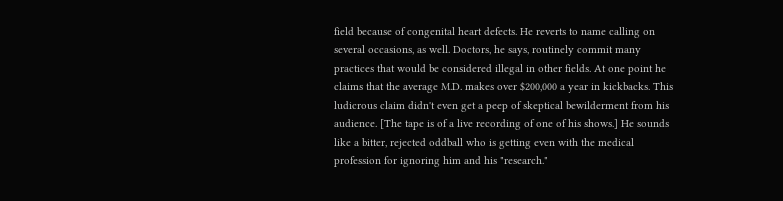field because of congenital heart defects. He reverts to name calling on several occasions, as well. Doctors, he says, routinely commit many practices that would be considered illegal in other fields. At one point he claims that the average M.D. makes over $200,000 a year in kickbacks. This ludicrous claim didn't even get a peep of skeptical bewilderment from his audience. [The tape is of a live recording of one of his shows.] He sounds like a bitter, rejected oddball who is getting even with the medical profession for ignoring him and his "research."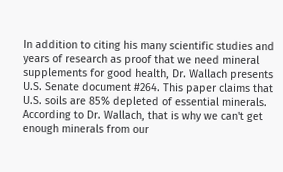In addition to citing his many scientific studies and years of research as proof that we need mineral supplements for good health, Dr. Wallach presents U.S. Senate document #264. This paper claims that U.S. soils are 85% depleted of essential minerals. According to Dr. Wallach, that is why we can't get enough minerals from our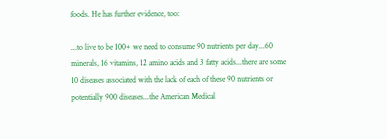foods. He has further evidence, too:

...to live to be 100+ we need to consume 90 nutrients per day...60 minerals, 16 vitamins, 12 amino acids and 3 fatty acids...there are some 10 diseases associated with the lack of each of these 90 nutrients or potentially 900 diseases...the American Medical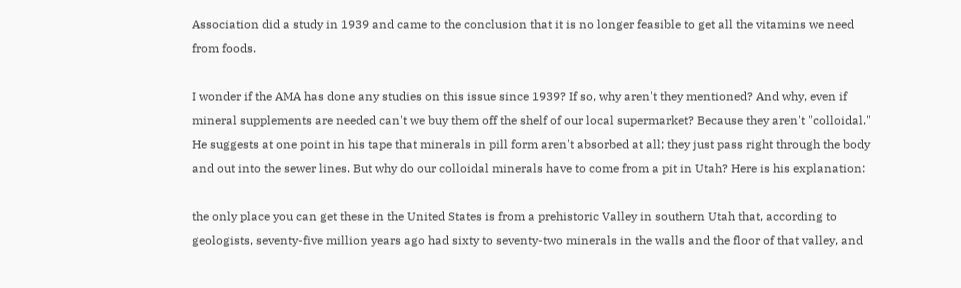Association did a study in 1939 and came to the conclusion that it is no longer feasible to get all the vitamins we need from foods.

I wonder if the AMA has done any studies on this issue since 1939? If so, why aren't they mentioned? And why, even if mineral supplements are needed can't we buy them off the shelf of our local supermarket? Because they aren't "colloidal." He suggests at one point in his tape that minerals in pill form aren't absorbed at all; they just pass right through the body and out into the sewer lines. But why do our colloidal minerals have to come from a pit in Utah? Here is his explanation:

the only place you can get these in the United States is from a prehistoric Valley in southern Utah that, according to geologists, seventy-five million years ago had sixty to seventy-two minerals in the walls and the floor of that valley, and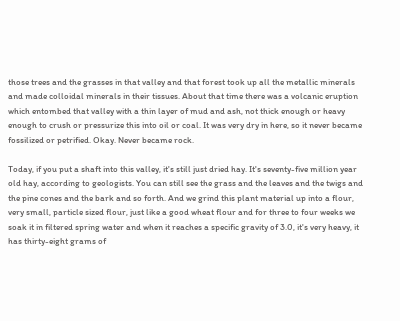those trees and the grasses in that valley and that forest took up all the metallic minerals and made colloidal minerals in their tissues. About that time there was a volcanic eruption which entombed that valley with a thin layer of mud and ash, not thick enough or heavy enough to crush or pressurize this into oil or coal. It was very dry in here, so it never became fossilized or petrified. Okay. Never became rock.

Today, if you put a shaft into this valley, it's still just dried hay. It's seventy-five million year old hay, according to geologists. You can still see the grass and the leaves and the twigs and the pine cones and the bark and so forth. And we grind this plant material up into a flour, very small, particle sized flour, just like a good wheat flour and for three to four weeks we soak it in filtered spring water and when it reaches a specific gravity of 3.0, it's very heavy, it has thirty-eight grams of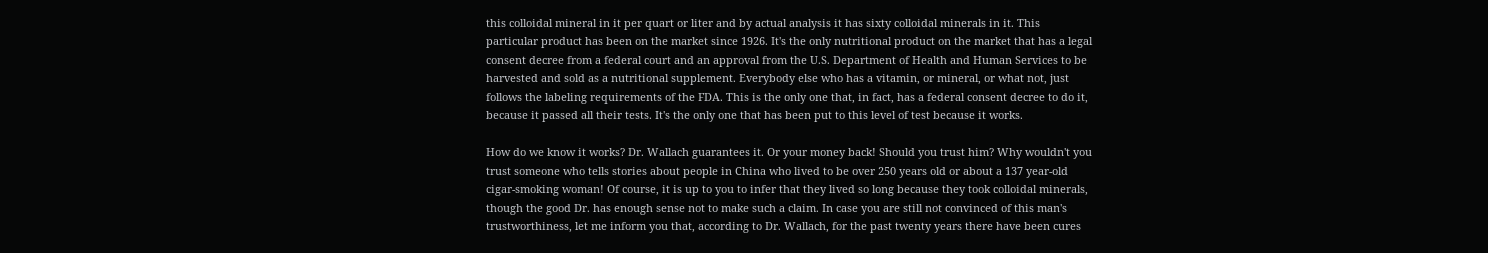this colloidal mineral in it per quart or liter and by actual analysis it has sixty colloidal minerals in it. This particular product has been on the market since 1926. It's the only nutritional product on the market that has a legal consent decree from a federal court and an approval from the U.S. Department of Health and Human Services to be harvested and sold as a nutritional supplement. Everybody else who has a vitamin, or mineral, or what not, just follows the labeling requirements of the FDA. This is the only one that, in fact, has a federal consent decree to do it, because it passed all their tests. It's the only one that has been put to this level of test because it works.

How do we know it works? Dr. Wallach guarantees it. Or your money back! Should you trust him? Why wouldn't you trust someone who tells stories about people in China who lived to be over 250 years old or about a 137 year-old cigar-smoking woman! Of course, it is up to you to infer that they lived so long because they took colloidal minerals, though the good Dr. has enough sense not to make such a claim. In case you are still not convinced of this man's trustworthiness, let me inform you that, according to Dr. Wallach, for the past twenty years there have been cures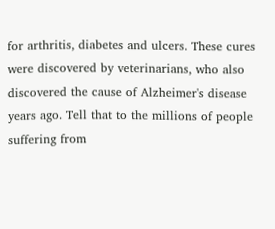for arthritis, diabetes and ulcers. These cures were discovered by veterinarians, who also discovered the cause of Alzheimer's disease years ago. Tell that to the millions of people suffering from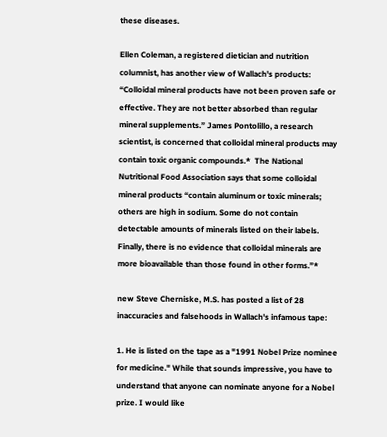these diseases.

Ellen Coleman, a registered dietician and nutrition columnist, has another view of Wallach's products: “Colloidal mineral products have not been proven safe or effective. They are not better absorbed than regular mineral supplements.” James Pontolillo, a research scientist, is concerned that colloidal mineral products may contain toxic organic compounds.*  The National Nutritional Food Association says that some colloidal mineral products “contain aluminum or toxic minerals; others are high in sodium. Some do not contain detectable amounts of minerals listed on their labels. Finally, there is no evidence that colloidal minerals are more bioavailable than those found in other forms.”*

new Steve Cherniske, M.S. has posted a list of 28 inaccuracies and falsehoods in Wallach's infamous tape:

1. He is listed on the tape as a "1991 Nobel Prize nominee for medicine." While that sounds impressive, you have to understand that anyone can nominate anyone for a Nobel prize. I would like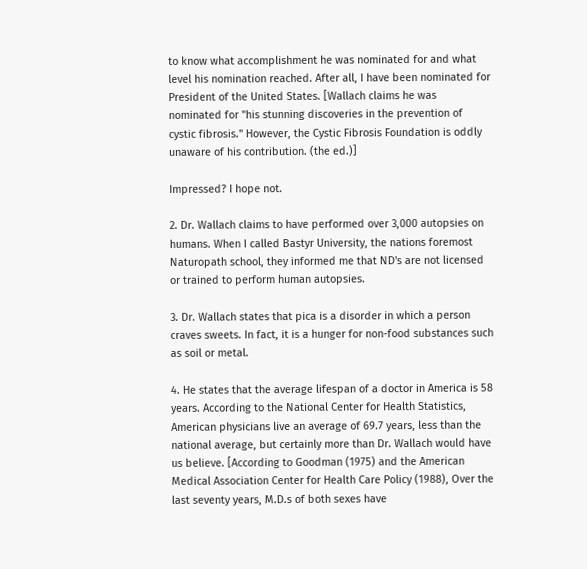to know what accomplishment he was nominated for and what level his nomination reached. After all, I have been nominated for President of the United States. [Wallach claims he was nominated for "his stunning discoveries in the prevention of cystic fibrosis." However, the Cystic Fibrosis Foundation is oddly unaware of his contribution. (the ed.)]

Impressed? I hope not.

2. Dr. Wallach claims to have performed over 3,000 autopsies on humans. When I called Bastyr University, the nations foremost Naturopath school, they informed me that ND's are not licensed or trained to perform human autopsies.

3. Dr. Wallach states that pica is a disorder in which a person craves sweets. In fact, it is a hunger for non-food substances such as soil or metal.

4. He states that the average lifespan of a doctor in America is 58 years. According to the National Center for Health Statistics, American physicians live an average of 69.7 years, less than the national average, but certainly more than Dr. Wallach would have us believe. [According to Goodman (1975) and the American Medical Association Center for Health Care Policy (1988), Over the last seventy years, M.D.s of both sexes have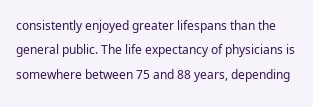consistently enjoyed greater lifespans than the general public. The life expectancy of physicians is somewhere between 75 and 88 years, depending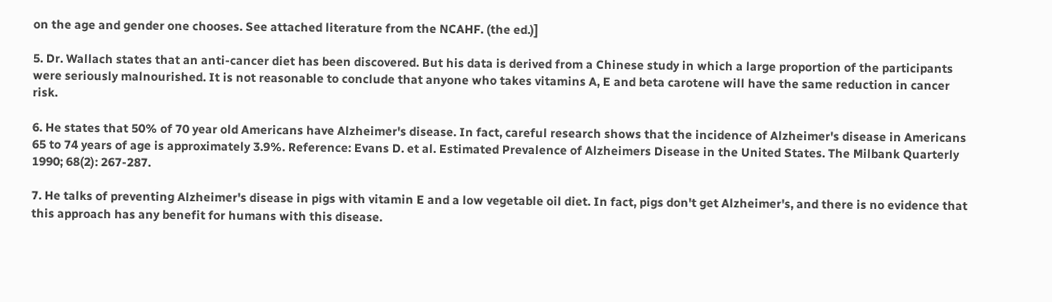on the age and gender one chooses. See attached literature from the NCAHF. (the ed.)]

5. Dr. Wallach states that an anti-cancer diet has been discovered. But his data is derived from a Chinese study in which a large proportion of the participants were seriously malnourished. It is not reasonable to conclude that anyone who takes vitamins A, E and beta carotene will have the same reduction in cancer risk.

6. He states that 50% of 70 year old Americans have Alzheimer's disease. In fact, careful research shows that the incidence of Alzheimer's disease in Americans 65 to 74 years of age is approximately 3.9%. Reference: Evans D. et al. Estimated Prevalence of Alzheimers Disease in the United States. The Milbank Quarterly 1990; 68(2): 267-287.

7. He talks of preventing Alzheimer's disease in pigs with vitamin E and a low vegetable oil diet. In fact, pigs don't get Alzheimer's, and there is no evidence that this approach has any benefit for humans with this disease.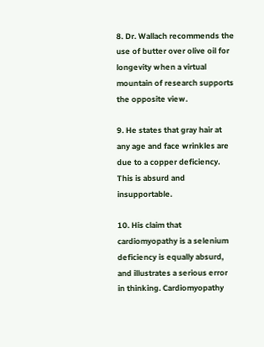8. Dr. Wallach recommends the use of butter over olive oil for longevity when a virtual mountain of research supports the opposite view.

9. He states that gray hair at any age and face wrinkles are due to a copper deficiency. This is absurd and insupportable.

10. His claim that cardiomyopathy is a selenium deficiency is equally absurd, and illustrates a serious error in thinking. Cardiomyopathy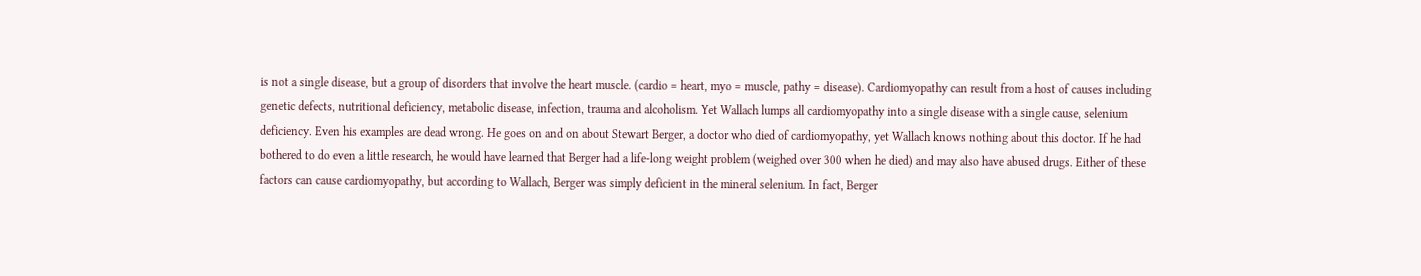is not a single disease, but a group of disorders that involve the heart muscle. (cardio = heart, myo = muscle, pathy = disease). Cardiomyopathy can result from a host of causes including genetic defects, nutritional deficiency, metabolic disease, infection, trauma and alcoholism. Yet Wallach lumps all cardiomyopathy into a single disease with a single cause, selenium deficiency. Even his examples are dead wrong. He goes on and on about Stewart Berger, a doctor who died of cardiomyopathy, yet Wallach knows nothing about this doctor. If he had bothered to do even a little research, he would have learned that Berger had a life-long weight problem (weighed over 300 when he died) and may also have abused drugs. Either of these factors can cause cardiomyopathy, but according to Wallach, Berger was simply deficient in the mineral selenium. In fact, Berger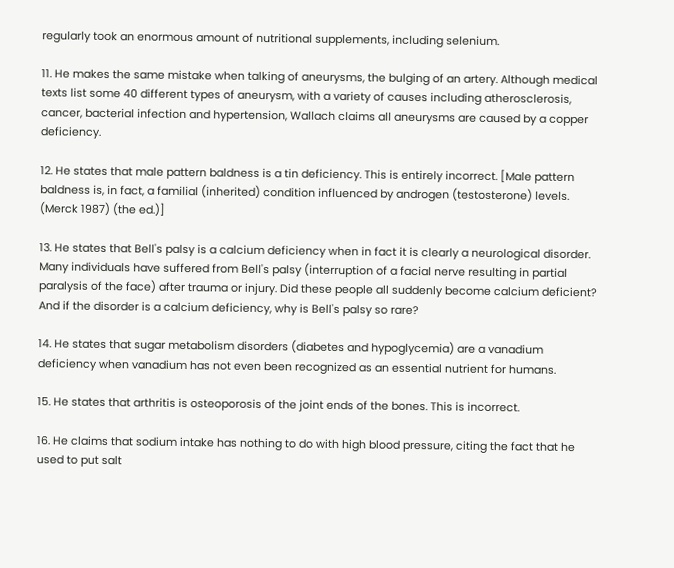regularly took an enormous amount of nutritional supplements, including selenium.

11. He makes the same mistake when talking of aneurysms, the bulging of an artery. Although medical texts list some 40 different types of aneurysm, with a variety of causes including atherosclerosis, cancer, bacterial infection and hypertension, Wallach claims all aneurysms are caused by a copper deficiency.

12. He states that male pattern baldness is a tin deficiency. This is entirely incorrect. [Male pattern baldness is, in fact, a familial (inherited) condition influenced by androgen (testosterone) levels. (Merck 1987) (the ed.)]

13. He states that Bell's palsy is a calcium deficiency when in fact it is clearly a neurological disorder. Many individuals have suffered from Bell's palsy (interruption of a facial nerve resulting in partial paralysis of the face) after trauma or injury. Did these people all suddenly become calcium deficient? And if the disorder is a calcium deficiency, why is Bell's palsy so rare?

14. He states that sugar metabolism disorders (diabetes and hypoglycemia) are a vanadium deficiency when vanadium has not even been recognized as an essential nutrient for humans.

15. He states that arthritis is osteoporosis of the joint ends of the bones. This is incorrect.

16. He claims that sodium intake has nothing to do with high blood pressure, citing the fact that he used to put salt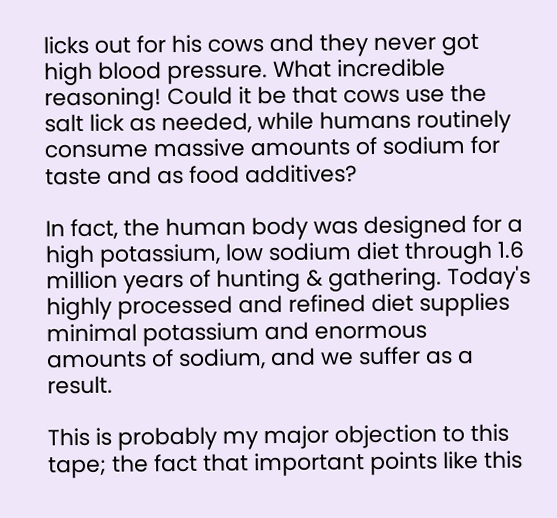licks out for his cows and they never got high blood pressure. What incredible reasoning! Could it be that cows use the salt lick as needed, while humans routinely consume massive amounts of sodium for taste and as food additives?

In fact, the human body was designed for a high potassium, low sodium diet through 1.6 million years of hunting & gathering. Today's highly processed and refined diet supplies minimal potassium and enormous amounts of sodium, and we suffer as a result.

This is probably my major objection to this tape; the fact that important points like this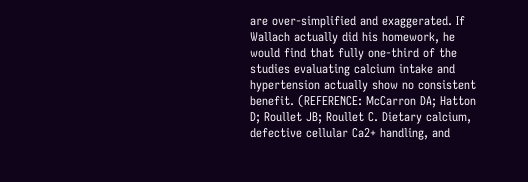are over-simplified and exaggerated. If Wallach actually did his homework, he would find that fully one-third of the studies evaluating calcium intake and hypertension actually show no consistent benefit. (REFERENCE: McCarron DA; Hatton D; Roullet JB; Roullet C. Dietary calcium, defective cellular Ca2+ handling, and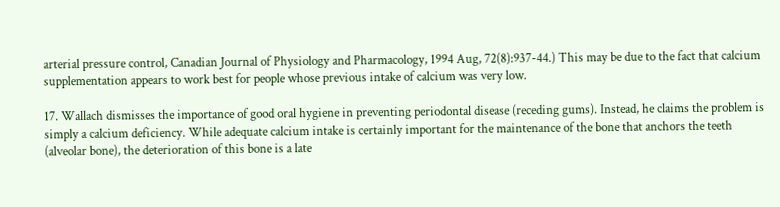arterial pressure control, Canadian Journal of Physiology and Pharmacology, 1994 Aug, 72(8):937-44.) This may be due to the fact that calcium supplementation appears to work best for people whose previous intake of calcium was very low.

17. Wallach dismisses the importance of good oral hygiene in preventing periodontal disease (receding gums). Instead, he claims the problem is simply a calcium deficiency. While adequate calcium intake is certainly important for the maintenance of the bone that anchors the teeth (alveolar bone), the deterioration of this bone is a late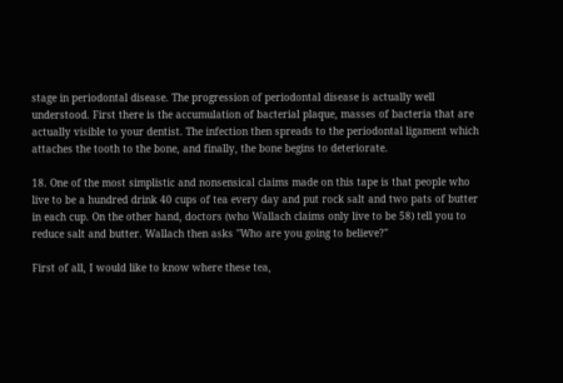stage in periodontal disease. The progression of periodontal disease is actually well understood. First there is the accumulation of bacterial plaque, masses of bacteria that are actually visible to your dentist. The infection then spreads to the periodontal ligament which attaches the tooth to the bone, and finally, the bone begins to deteriorate.

18. One of the most simplistic and nonsensical claims made on this tape is that people who live to be a hundred drink 40 cups of tea every day and put rock salt and two pats of butter in each cup. On the other hand, doctors (who Wallach claims only live to be 58) tell you to reduce salt and butter. Wallach then asks "Who are you going to believe?"

First of all, I would like to know where these tea,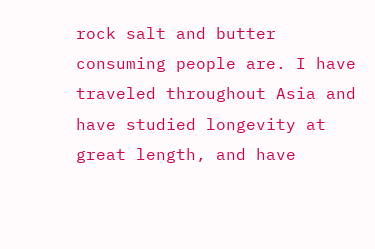rock salt and butter consuming people are. I have traveled throughout Asia and have studied longevity at great length, and have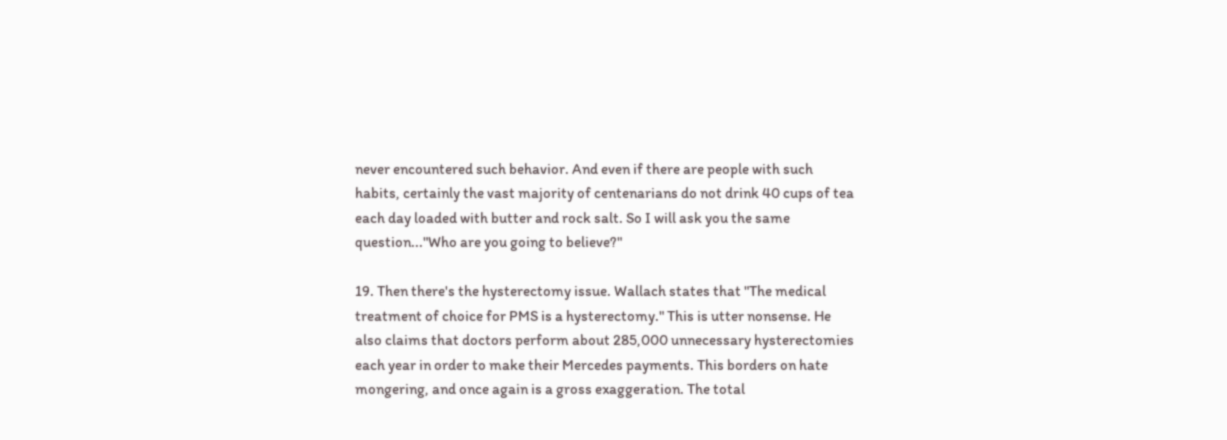never encountered such behavior. And even if there are people with such habits, certainly the vast majority of centenarians do not drink 40 cups of tea each day loaded with butter and rock salt. So I will ask you the same question..."Who are you going to believe?"

19. Then there's the hysterectomy issue. Wallach states that "The medical treatment of choice for PMS is a hysterectomy." This is utter nonsense. He also claims that doctors perform about 285,000 unnecessary hysterectomies each year in order to make their Mercedes payments. This borders on hate mongering, and once again is a gross exaggeration. The total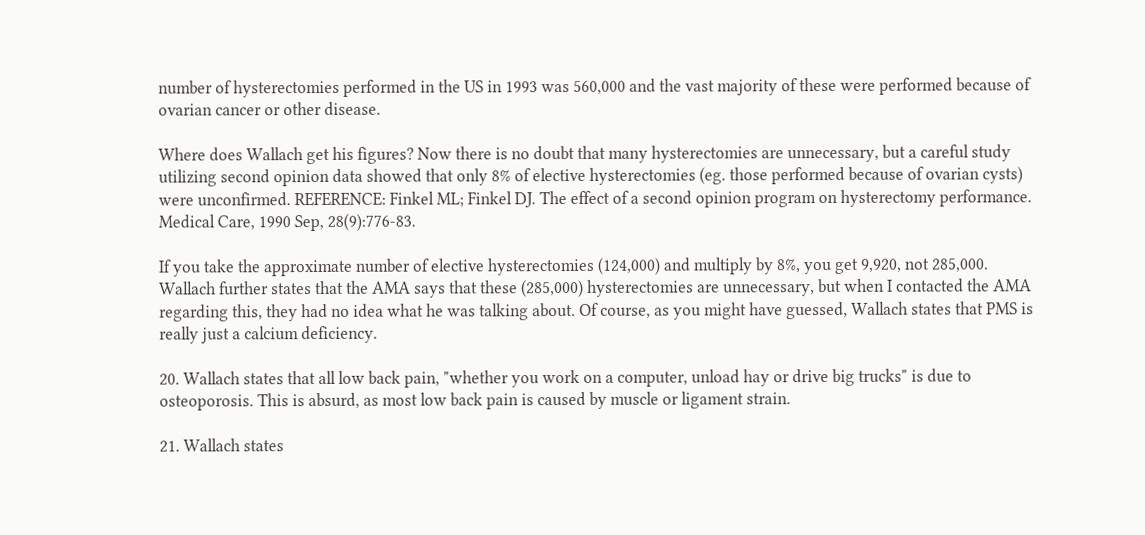number of hysterectomies performed in the US in 1993 was 560,000 and the vast majority of these were performed because of ovarian cancer or other disease.

Where does Wallach get his figures? Now there is no doubt that many hysterectomies are unnecessary, but a careful study utilizing second opinion data showed that only 8% of elective hysterectomies (eg. those performed because of ovarian cysts) were unconfirmed. REFERENCE: Finkel ML; Finkel DJ. The effect of a second opinion program on hysterectomy performance. Medical Care, 1990 Sep, 28(9):776-83.

If you take the approximate number of elective hysterectomies (124,000) and multiply by 8%, you get 9,920, not 285,000. Wallach further states that the AMA says that these (285,000) hysterectomies are unnecessary, but when I contacted the AMA regarding this, they had no idea what he was talking about. Of course, as you might have guessed, Wallach states that PMS is really just a calcium deficiency.

20. Wallach states that all low back pain, "whether you work on a computer, unload hay or drive big trucks" is due to osteoporosis. This is absurd, as most low back pain is caused by muscle or ligament strain.

21. Wallach states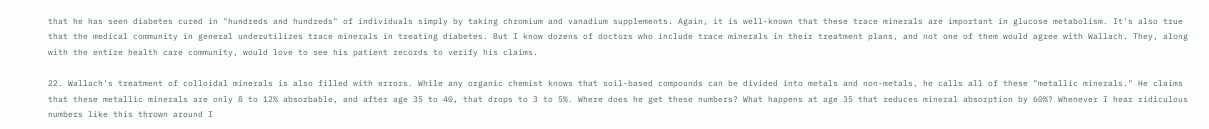that he has seen diabetes cured in "hundreds and hundreds" of individuals simply by taking chromium and vanadium supplements. Again, it is well-known that these trace minerals are important in glucose metabolism. It's also true that the medical community in general underutilizes trace minerals in treating diabetes. But I know dozens of doctors who include trace minerals in their treatment plans, and not one of them would agree with Wallach. They, along with the entire health care community, would love to see his patient records to verify his claims.

22. Wallach's treatment of colloidal minerals is also filled with errors. While any organic chemist knows that soil-based compounds can be divided into metals and non-metals, he calls all of these "metallic minerals." He claims that these metallic minerals are only 8 to 12% absorbable, and after age 35 to 40, that drops to 3 to 5%. Where does he get these numbers? What happens at age 35 that reduces mineral absorption by 60%? Whenever I hear ridiculous numbers like this thrown around I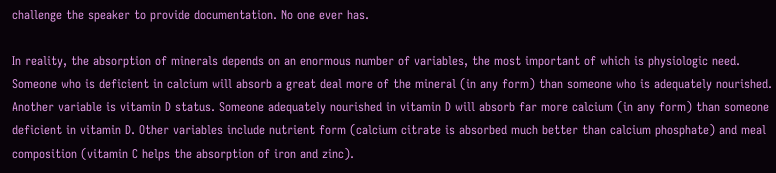challenge the speaker to provide documentation. No one ever has.

In reality, the absorption of minerals depends on an enormous number of variables, the most important of which is physiologic need. Someone who is deficient in calcium will absorb a great deal more of the mineral (in any form) than someone who is adequately nourished. Another variable is vitamin D status. Someone adequately nourished in vitamin D will absorb far more calcium (in any form) than someone deficient in vitamin D. Other variables include nutrient form (calcium citrate is absorbed much better than calcium phosphate) and meal composition (vitamin C helps the absorption of iron and zinc).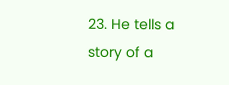23. He tells a story of a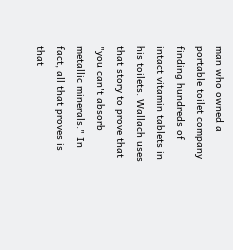man who owned a portable toilet company finding hundreds of intact vitamin tablets in his toilets. Wallach uses that story to prove that "you can't absorb metallic minerals." In fact, all that proves is that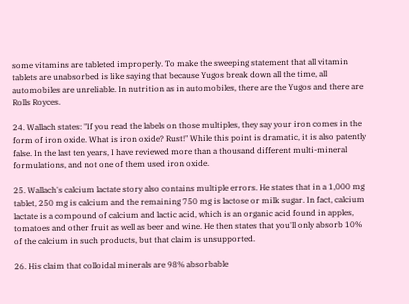some vitamins are tableted improperly. To make the sweeping statement that all vitamin tablets are unabsorbed is like saying that because Yugos break down all the time, all automobiles are unreliable. In nutrition as in automobiles, there are the Yugos and there are Rolls Royces.

24. Wallach states: "If you read the labels on those multiples, they say your iron comes in the form of iron oxide. What is iron oxide? Rust!" While this point is dramatic, it is also patently false. In the last ten years, I have reviewed more than a thousand different multi-mineral formulations, and not one of them used iron oxide.

25. Wallach's calcium lactate story also contains multiple errors. He states that in a 1,000 mg tablet, 250 mg is calcium and the remaining 750 mg is lactose or milk sugar. In fact, calcium lactate is a compound of calcium and lactic acid, which is an organic acid found in apples, tomatoes and other fruit as well as beer and wine. He then states that you'll only absorb 10% of the calcium in such products, but that claim is unsupported.

26. His claim that colloidal minerals are 98% absorbable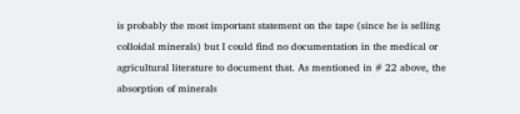is probably the most important statement on the tape (since he is selling colloidal minerals) but I could find no documentation in the medical or agricultural literature to document that. As mentioned in # 22 above, the absorption of minerals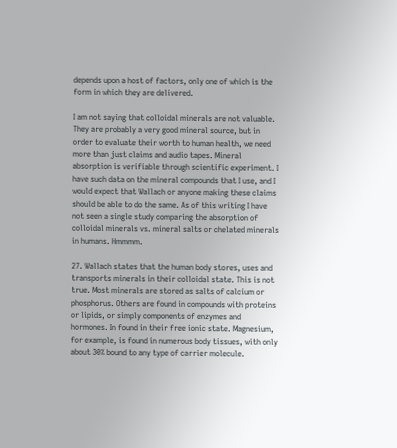depends upon a host of factors, only one of which is the form in which they are delivered.

I am not saying that colloidal minerals are not valuable. They are probably a very good mineral source, but in order to evaluate their worth to human health, we need more than just claims and audio tapes. Mineral absorption is verifiable through scientific experiment. I have such data on the mineral compounds that I use, and I would expect that Wallach or anyone making these claims should be able to do the same. As of this writing I have not seen a single study comparing the absorption of colloidal minerals vs. mineral salts or chelated minerals in humans. Hmmmm.

27. Wallach states that the human body stores, uses and transports minerals in their colloidal state. This is not true. Most minerals are stored as salts of calcium or phosphorus. Others are found in compounds with proteins or lipids, or simply components of enzymes and hormones. In found in their free ionic state. Magnesium, for example, is found in numerous body tissues, with only about 30% bound to any type of carrier molecule.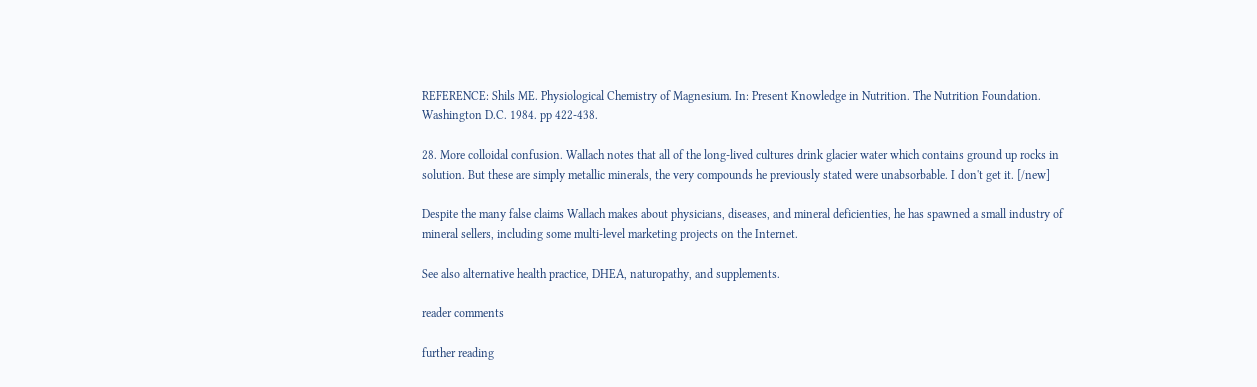REFERENCE: Shils ME. Physiological Chemistry of Magnesium. In: Present Knowledge in Nutrition. The Nutrition Foundation. Washington D.C. 1984. pp 422-438.

28. More colloidal confusion. Wallach notes that all of the long-lived cultures drink glacier water which contains ground up rocks in solution. But these are simply metallic minerals, the very compounds he previously stated were unabsorbable. I don't get it. [/new]

Despite the many false claims Wallach makes about physicians, diseases, and mineral deficienties, he has spawned a small industry of mineral sellers, including some multi-level marketing projects on the Internet.

See also alternative health practice, DHEA, naturopathy, and supplements.

reader comments

further reading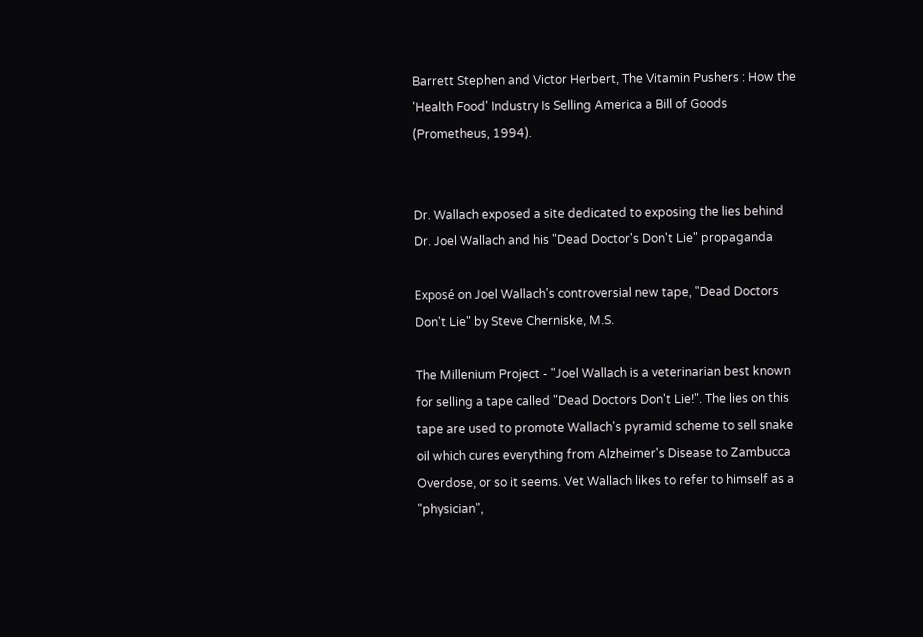Barrett Stephen and Victor Herbert, The Vitamin Pushers : How the 'Health Food' Industry Is Selling America a Bill of Goods (Prometheus, 1994).


Dr. Wallach exposed a site dedicated to exposing the lies behind Dr. Joel Wallach and his "Dead Doctor's Don't Lie" propaganda

Exposé on Joel Wallach's controversial new tape, "Dead Doctors Don't Lie" by Steve Cherniske, M.S.

The Millenium Project - "Joel Wallach is a veterinarian best known for selling a tape called "Dead Doctors Don't Lie!". The lies on this tape are used to promote Wallach's pyramid scheme to sell snake oil which cures everything from Alzheimer's Disease to Zambucca Overdose, or so it seems. Vet Wallach likes to refer to himself as a "physician",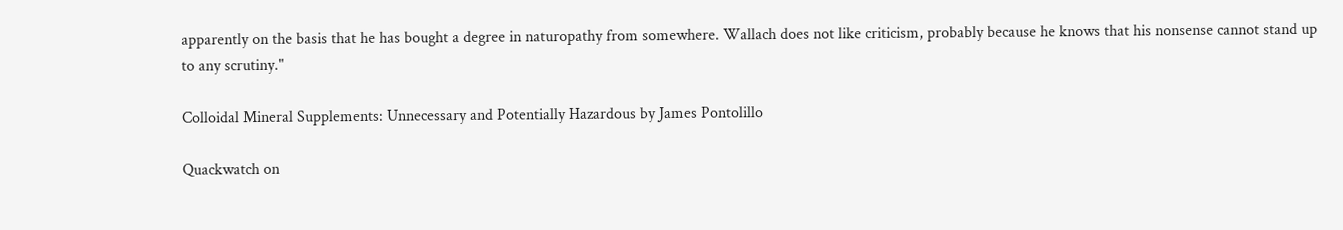apparently on the basis that he has bought a degree in naturopathy from somewhere. Wallach does not like criticism, probably because he knows that his nonsense cannot stand up to any scrutiny."

Colloidal Mineral Supplements: Unnecessary and Potentially Hazardous by James Pontolillo

Quackwatch on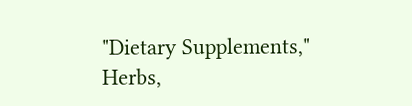"Dietary Supplements," Herbs,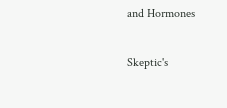and Hormones

Skeptic's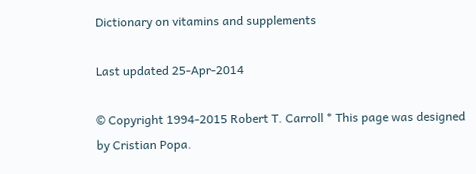Dictionary on vitamins and supplements

Last updated 25-Apr-2014

© Copyright 1994-2015 Robert T. Carroll * This page was designed by Cristian Popa.